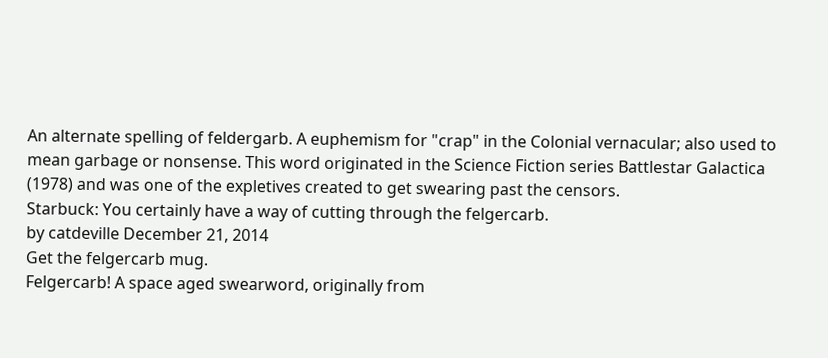An alternate spelling of feldergarb. A euphemism for "crap" in the Colonial vernacular; also used to mean garbage or nonsense. This word originated in the Science Fiction series Battlestar Galactica (1978) and was one of the expletives created to get swearing past the censors.
Starbuck: You certainly have a way of cutting through the felgercarb.
by catdeville December 21, 2014
Get the felgercarb mug.
Felgercarb! A space aged swearword, originally from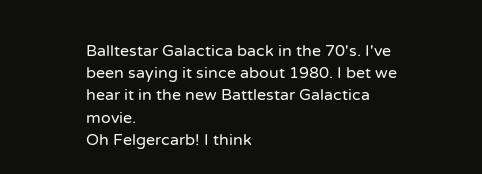Balltestar Galactica back in the 70's. I've been saying it since about 1980. I bet we hear it in the new Battlestar Galactica movie.
Oh Felgercarb! I think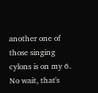another one of those singing cylons is on my 6. No wait, that's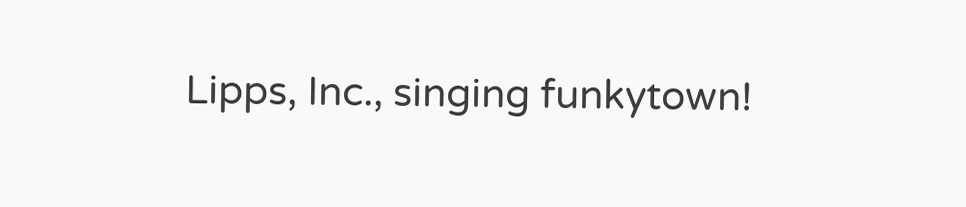Lipps, Inc., singing funkytown!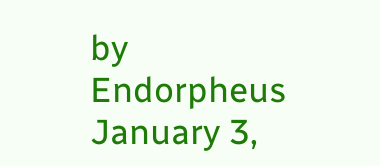by Endorpheus January 3,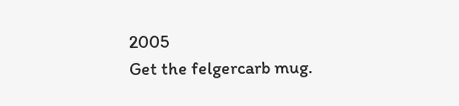2005
Get the felgercarb mug.